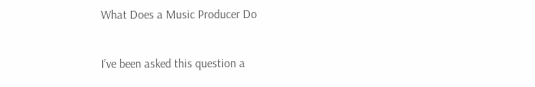What Does a Music Producer Do

I’ve been asked this question a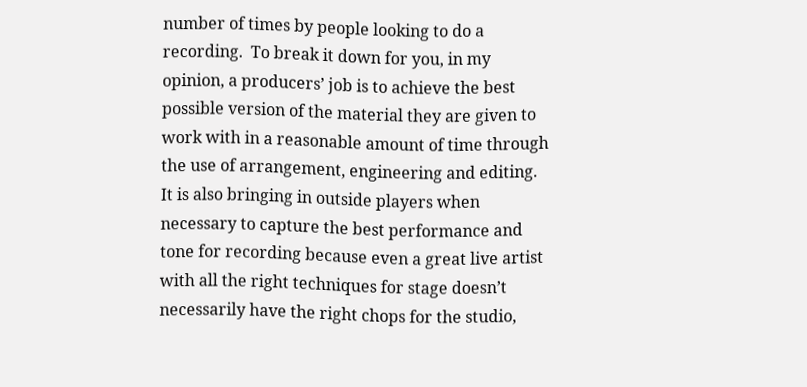number of times by people looking to do a recording.  To break it down for you, in my opinion, a producers’ job is to achieve the best possible version of the material they are given to work with in a reasonable amount of time through the use of arrangement, engineering and editing.  It is also bringing in outside players when necessary to capture the best performance and tone for recording because even a great live artist with all the right techniques for stage doesn’t necessarily have the right chops for the studio,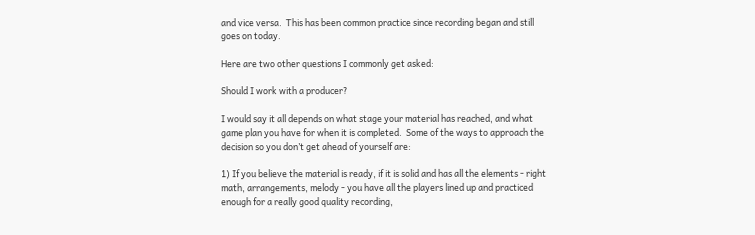and vice versa.  This has been common practice since recording began and still goes on today.

Here are two other questions I commonly get asked:

Should I work with a producer?

I would say it all depends on what stage your material has reached, and what game plan you have for when it is completed.  Some of the ways to approach the decision so you don’t get ahead of yourself are:

1) If you believe the material is ready, if it is solid and has all the elements - right math, arrangements, melody - you have all the players lined up and practiced enough for a really good quality recording,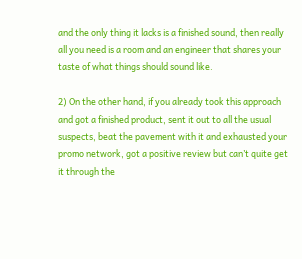and the only thing it lacks is a finished sound, then really all you need is a room and an engineer that shares your taste of what things should sound like.

2) On the other hand, if you already took this approach and got a finished product, sent it out to all the usual suspects, beat the pavement with it and exhausted your promo network, got a positive review but can’t quite get it through the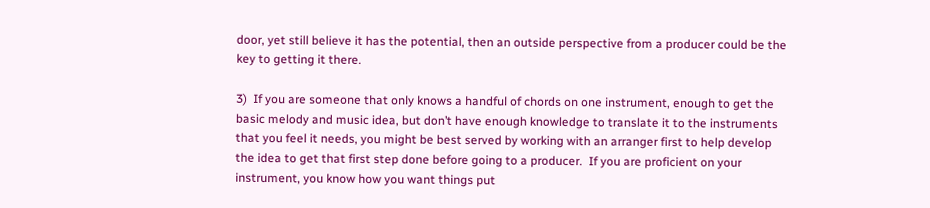door, yet still believe it has the potential, then an outside perspective from a producer could be the key to getting it there.

3)  If you are someone that only knows a handful of chords on one instrument, enough to get the basic melody and music idea, but don’t have enough knowledge to translate it to the instruments that you feel it needs, you might be best served by working with an arranger first to help develop the idea to get that first step done before going to a producer.  If you are proficient on your instrument, you know how you want things put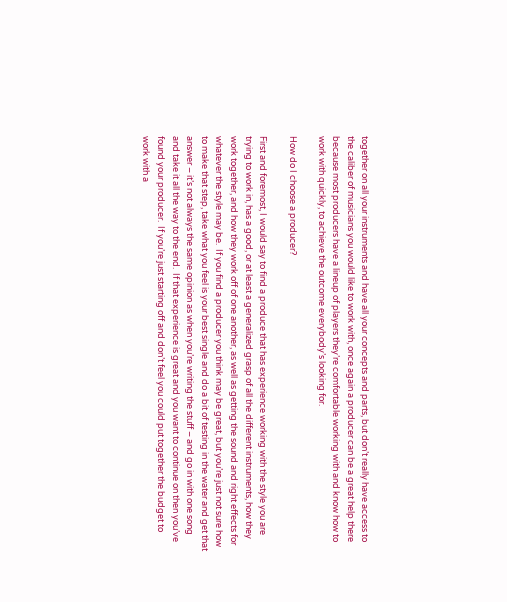together on all your instruments and have all your concepts and parts, but don’t really have access to the caliber of musicians you would like to work with, once again a producer can be a great help there because most producers have a lineup of players they’re comfortable working with and know how to work with quickly, to achieve the outcome everybody’s looking for.

How do I choose a producer?

First and foremost, I would say to find a produce that has experience working with the style you are trying to work in, has a good, or at least a generalized grasp of all the different instruments, how they work together, and how they work off of one another, as well as getting the sound and right effects for whatever the style may be.  If you find a producer you think may be great, but you’re just not sure how to make that step, take what you feel is your best single and do a bit of testing in the water and get that answer – it’s not always the same opinion as when you’re writing the stuff – and go in with one song and take it all the way to the end.  If that experience is great and you want to continue on then you’ve found your producer.  If you’re just starting off and don’t feel you could put together the budget to work with a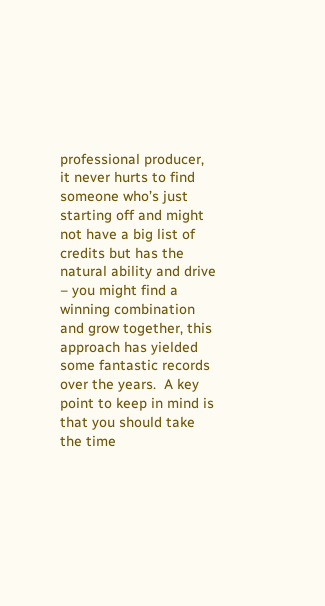professional producer, it never hurts to find someone who’s just starting off and might not have a big list of credits but has the natural ability and drive – you might find a winning combination and grow together, this approach has yielded some fantastic records over the years.  A key point to keep in mind is that you should take the time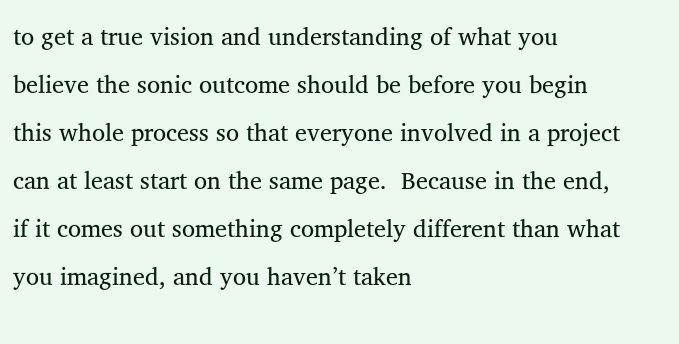to get a true vision and understanding of what you believe the sonic outcome should be before you begin this whole process so that everyone involved in a project can at least start on the same page.  Because in the end, if it comes out something completely different than what you imagined, and you haven’t taken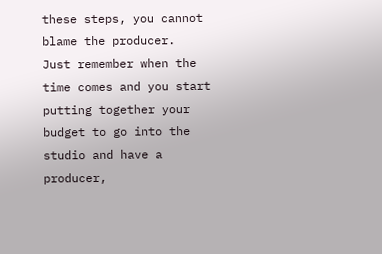these steps, you cannot blame the producer.   Just remember when the time comes and you start putting together your budget to go into the studio and have a producer,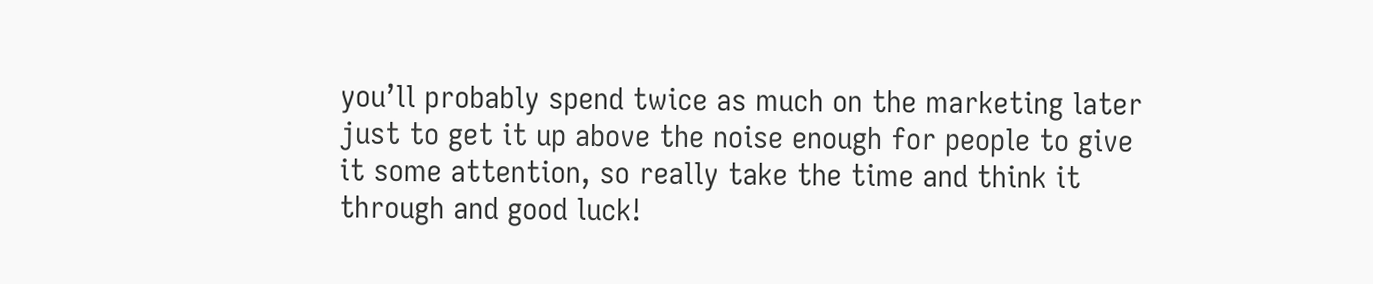you’ll probably spend twice as much on the marketing later just to get it up above the noise enough for people to give it some attention, so really take the time and think it through and good luck!